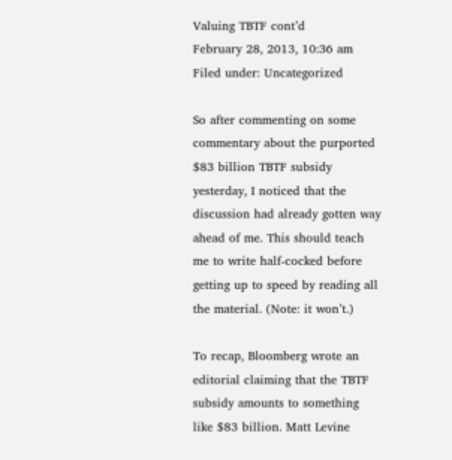Valuing TBTF cont’d
February 28, 2013, 10:36 am
Filed under: Uncategorized

So after commenting on some commentary about the purported $83 billion TBTF subsidy yesterday, I noticed that the discussion had already gotten way ahead of me. This should teach me to write half-cocked before getting up to speed by reading all the material. (Note: it won’t.)

To recap, Bloomberg wrote an editorial claiming that the TBTF subsidy amounts to something like $83 billion. Matt Levine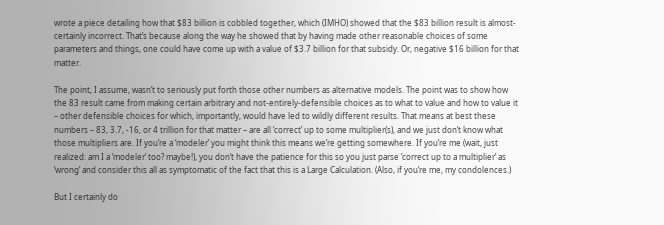wrote a piece detailing how that $83 billion is cobbled together, which (IMHO) showed that the $83 billion result is almost-certainly incorrect. That’s because along the way he showed that by having made other reasonable choices of some parameters and things, one could have come up with a value of $3.7 billion for that subsidy. Or, negative $16 billion for that matter.

The point, I assume, wasn’t to seriously put forth those other numbers as alternative models. The point was to show how the 83 result came from making certain arbitrary and not-entirely-defensible choices as to what to value and how to value it – other defensible choices for which, importantly, would have led to wildly different results. That means at best these numbers – 83, 3.7, -16, or 4 trillion for that matter – are all ‘correct’ up to some multiplier(s), and we just don’t know what those multipliers are. If you’re a ‘modeler’ you might think this means we’re getting somewhere. If you’re me (wait, just realized: am I a ‘modeler’ too? maybe!), you don’t have the patience for this so you just parse ‘correct up to a multiplier’ as ‘wrong’ and consider this all as symptomatic of the fact that this is a Large Calculation. (Also, if you’re me, my condolences.)

But I certainly do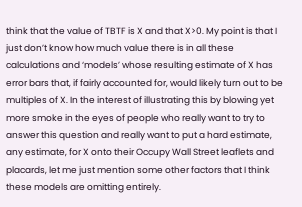think that the value of TBTF is X and that X>0. My point is that I just don’t know how much value there is in all these calculations and ‘models’ whose resulting estimate of X has error bars that, if fairly accounted for, would likely turn out to be multiples of X. In the interest of illustrating this by blowing yet more smoke in the eyes of people who really want to try to answer this question and really want to put a hard estimate, any estimate, for X onto their Occupy Wall Street leaflets and placards, let me just mention some other factors that I think these models are omitting entirely.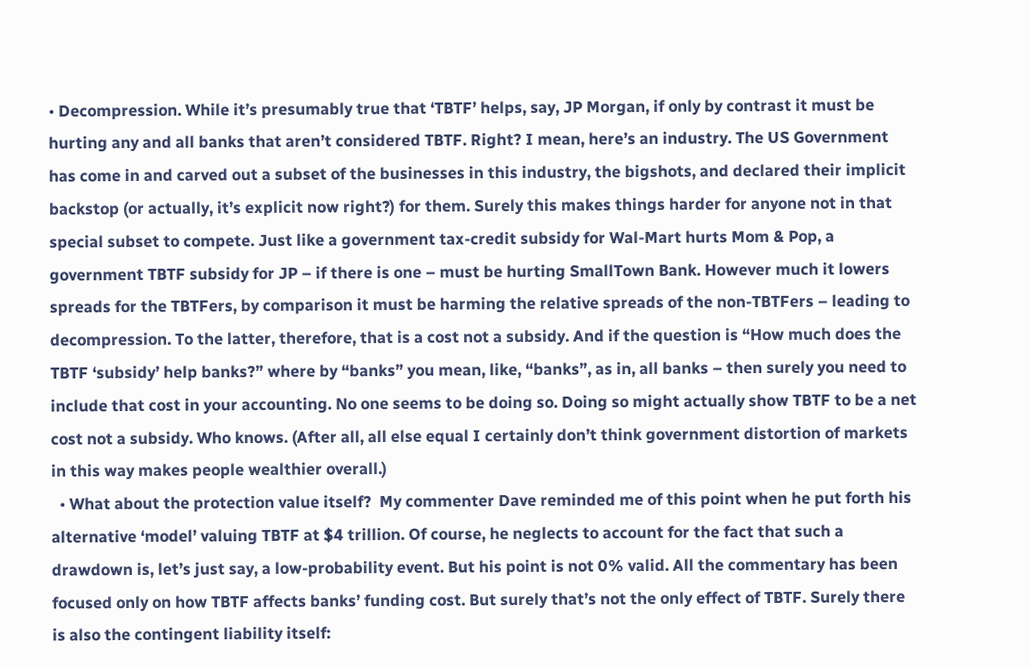• Decompression. While it’s presumably true that ‘TBTF’ helps, say, JP Morgan, if only by contrast it must be hurting any and all banks that aren’t considered TBTF. Right? I mean, here’s an industry. The US Government has come in and carved out a subset of the businesses in this industry, the bigshots, and declared their implicit backstop (or actually, it’s explicit now right?) for them. Surely this makes things harder for anyone not in that special subset to compete. Just like a government tax-credit subsidy for Wal-Mart hurts Mom & Pop, a government TBTF subsidy for JP – if there is one – must be hurting SmallTown Bank. However much it lowers spreads for the TBTFers, by comparison it must be harming the relative spreads of the non-TBTFers – leading to decompression. To the latter, therefore, that is a cost not a subsidy. And if the question is “How much does the TBTF ‘subsidy’ help banks?” where by “banks” you mean, like, “banks”, as in, all banks – then surely you need to include that cost in your accounting. No one seems to be doing so. Doing so might actually show TBTF to be a net cost not a subsidy. Who knows. (After all, all else equal I certainly don’t think government distortion of markets in this way makes people wealthier overall.)
  • What about the protection value itself?  My commenter Dave reminded me of this point when he put forth his alternative ‘model’ valuing TBTF at $4 trillion. Of course, he neglects to account for the fact that such a drawdown is, let’s just say, a low-probability event. But his point is not 0% valid. All the commentary has been focused only on how TBTF affects banks’ funding cost. But surely that’s not the only effect of TBTF. Surely there is also the contingent liability itself: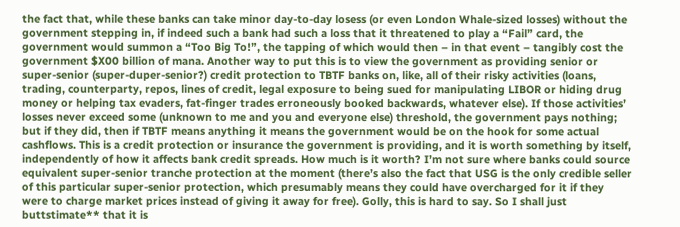the fact that, while these banks can take minor day-to-day losess (or even London Whale-sized losses) without the government stepping in, if indeed such a bank had such a loss that it threatened to play a “Fail” card, the government would summon a “Too Big To!”, the tapping of which would then – in that event – tangibly cost the government $X00 billion of mana. Another way to put this is to view the government as providing senior or super-senior (super-duper-senior?) credit protection to TBTF banks on, like, all of their risky activities (loans, trading, counterparty, repos, lines of credit, legal exposure to being sued for manipulating LIBOR or hiding drug money or helping tax evaders, fat-finger trades erroneously booked backwards, whatever else). If those activities’ losses never exceed some (unknown to me and you and everyone else) threshold, the government pays nothing; but if they did, then if TBTF means anything it means the government would be on the hook for some actual cashflows. This is a credit protection or insurance the government is providing, and it is worth something by itself, independently of how it affects bank credit spreads. How much is it worth? I’m not sure where banks could source equivalent super-senior tranche protection at the moment (there’s also the fact that USG is the only credible seller of this particular super-senior protection, which presumably means they could have overcharged for it if they were to charge market prices instead of giving it away for free). Golly, this is hard to say. So I shall just buttstimate** that it is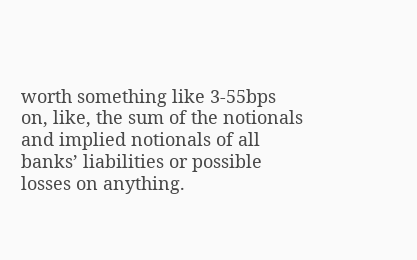worth something like 3-55bps on, like, the sum of the notionals and implied notionals of all banks’ liabilities or possible losses on anything.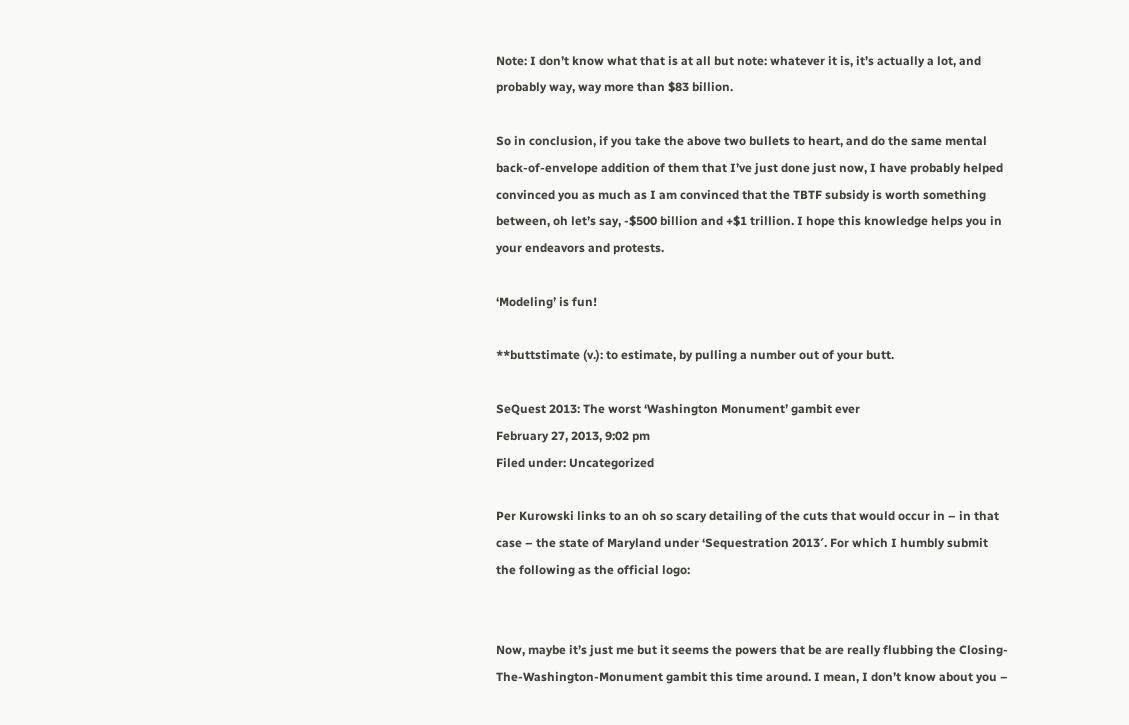Note: I don’t know what that is at all but note: whatever it is, it’s actually a lot, and probably way, way more than $83 billion.

So in conclusion, if you take the above two bullets to heart, and do the same mental back-of-envelope addition of them that I’ve just done just now, I have probably helped convinced you as much as I am convinced that the TBTF subsidy is worth something between, oh let’s say, -$500 billion and +$1 trillion. I hope this knowledge helps you in your endeavors and protests.

‘Modeling’ is fun!

**buttstimate (v.): to estimate, by pulling a number out of your butt.

SeQuest 2013: The worst ‘Washington Monument’ gambit ever
February 27, 2013, 9:02 pm
Filed under: Uncategorized

Per Kurowski links to an oh so scary detailing of the cuts that would occur in – in that case – the state of Maryland under ‘Sequestration 2013′. For which I humbly submit the following as the official logo:


Now, maybe it’s just me but it seems the powers that be are really flubbing the Closing-The-Washington-Monument gambit this time around. I mean, I don’t know about you –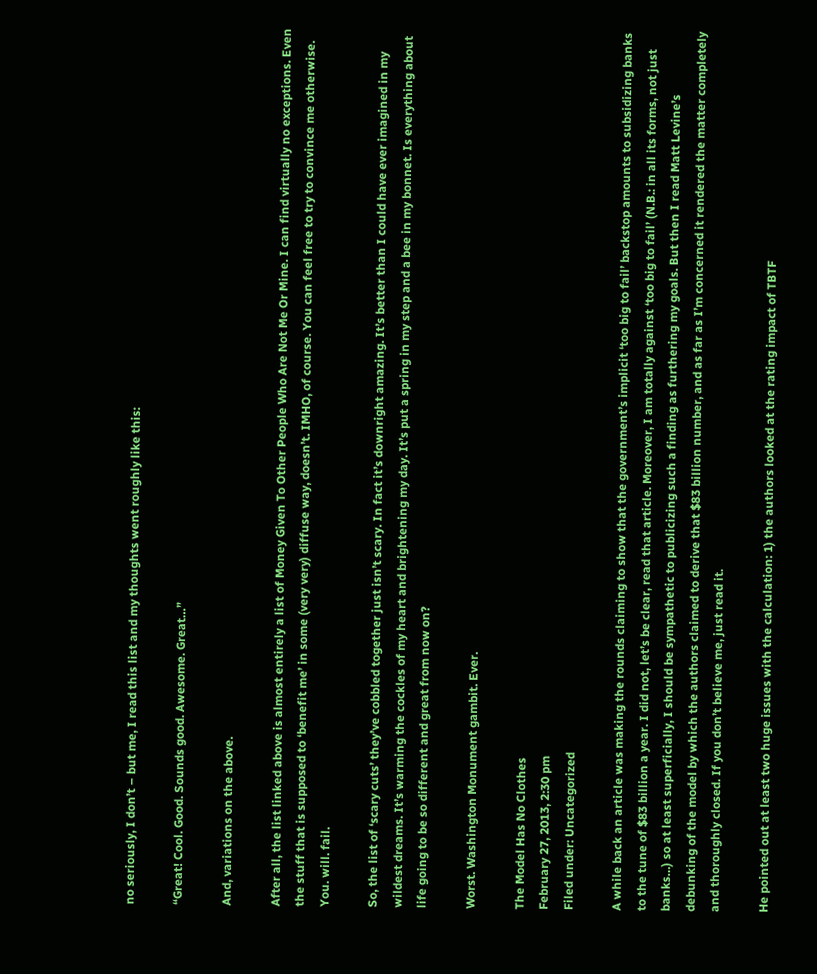no seriously, I don’t – but me, I read this list and my thoughts went roughly like this:

“Great! Cool. Good. Sounds good. Awesome. Great…”

And, variations on the above.

After all, the list linked above is almost entirely a list of Money Given To Other People Who Are Not Me Or Mine. I can find virtually no exceptions. Even the stuff that is supposed to ‘benefit me’ in some (very very) diffuse way, doesn’t. IMHO, of course. You can feel free to try to convince me otherwise. You. will. fail.

So, the list of ‘scary cuts’ they’ve cobbled together just isn’t scary. In fact it’s downright amazing. It’s better than I could have ever imagined in my wildest dreams. It’s warming the cockles of my heart and brightening my day. It’s put a spring in my step and a bee in my bonnet. Is everything about life going to be so different and great from now on?

Worst. Washington Monument gambit. Ever.

The Model Has No Clothes
February 27, 2013, 2:30 pm
Filed under: Uncategorized

A while back an article was making the rounds claiming to show that the government’s implicit ‘too big to fail’ backstop amounts to subsidizing banks to the tune of $83 billion a year. I did not, let’s be clear, read that article. Moreover, I am totally against ‘too big to fail’ (N.B.: in all its forms, not just banks…) so at least superficially, I should be sympathetic to publicizing such a finding as furthering my goals. But then I read Matt Levine’s debunking of the model by which the authors claimed to derive that $83 billion number, and as far as I’m concerned it rendered the matter completely and thoroughly closed. If you don’t believe me, just read it.

He pointed out at least two huge issues with the calculation: 1) the authors looked at the rating impact of TBTF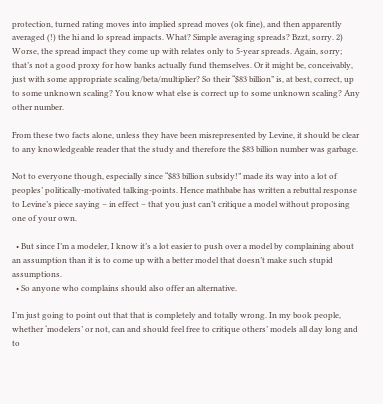protection, turned rating moves into implied spread moves (ok fine), and then apparently averaged (!) the hi and lo spread impacts. What? Simple averaging spreads? Bzzt, sorry. 2) Worse, the spread impact they come up with relates only to 5-year spreads. Again, sorry; that’s not a good proxy for how banks actually fund themselves. Or it might be, conceivably, just with some appropriate scaling/beta/multiplier? So their “$83 billion” is, at best, correct, up to some unknown scaling? You know what else is correct up to some unknown scaling? Any other number.

From these two facts alone, unless they have been misrepresented by Levine, it should be clear to any knowledgeable reader that the study and therefore the $83 billion number was garbage.

Not to everyone though, especially since “$83 billion subsidy!” made its way into a lot of peoples’ politically-motivated talking-points. Hence mathbabe has written a rebuttal response to Levine’s piece saying – in effect – that you just can’t critique a model without proposing one of your own.

  • But since I’m a modeler, I know it’s a lot easier to push over a model by complaining about an assumption than it is to come up with a better model that doesn’t make such stupid assumptions.
  • So anyone who complains should also offer an alternative.

I’m just going to point out that that is completely and totally wrong. In my book people, whether ‘modelers’ or not, can and should feel free to critique others’ models all day long and to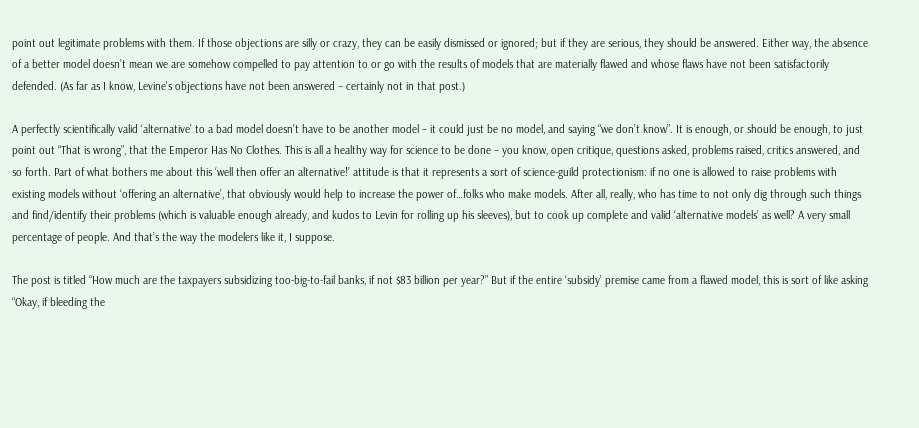point out legitimate problems with them. If those objections are silly or crazy, they can be easily dismissed or ignored; but if they are serious, they should be answered. Either way, the absence of a better model doesn’t mean we are somehow compelled to pay attention to or go with the results of models that are materially flawed and whose flaws have not been satisfactorily defended. (As far as I know, Levine’s objections have not been answered – certainly not in that post.)

A perfectly scientifically valid ‘alternative’ to a bad model doesn’t have to be another model – it could just be no model, and saying “we don’t know”. It is enough, or should be enough, to just point out “That is wrong”, that the Emperor Has No Clothes. This is all a healthy way for science to be done – you know, open critique, questions asked, problems raised, critics answered, and so forth. Part of what bothers me about this ‘well then offer an alternative!’ attitude is that it represents a sort of science-guild protectionism: if no one is allowed to raise problems with existing models without ‘offering an alternative’, that obviously would help to increase the power of…folks who make models. After all, really, who has time to not only dig through such things and find/identify their problems (which is valuable enough already, and kudos to Levin for rolling up his sleeves), but to cook up complete and valid ‘alternative models’ as well? A very small percentage of people. And that’s the way the modelers like it, I suppose.

The post is titled “How much are the taxpayers subsidizing too-big-to-fail banks, if not $83 billion per year?” But if the entire ‘subsidy’ premise came from a flawed model, this is sort of like asking “Okay, if bleeding the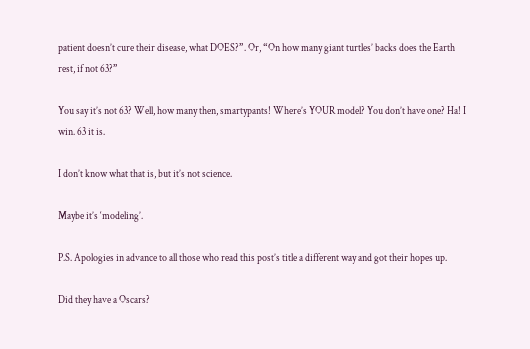patient doesn’t cure their disease, what DOES?”. Or, “On how many giant turtles’ backs does the Earth rest, if not 63?”

You say it’s not 63? Well, how many then, smartypants! Where’s YOUR model? You don’t have one? Ha! I win. 63 it is.

I don’t know what that is, but it’s not science.

Maybe it’s ‘modeling’.

P.S. Apologies in advance to all those who read this post’s title a different way and got their hopes up.

Did they have a Oscars?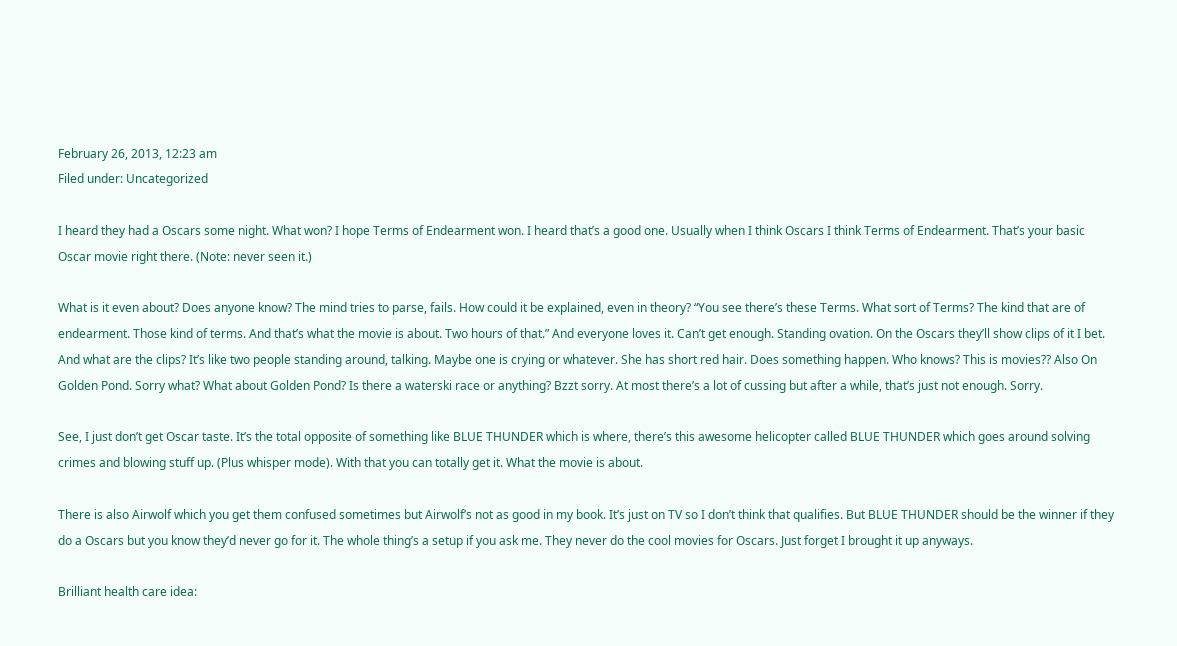February 26, 2013, 12:23 am
Filed under: Uncategorized

I heard they had a Oscars some night. What won? I hope Terms of Endearment won. I heard that’s a good one. Usually when I think Oscars I think Terms of Endearment. That’s your basic Oscar movie right there. (Note: never seen it.)

What is it even about? Does anyone know? The mind tries to parse, fails. How could it be explained, even in theory? “You see there’s these Terms. What sort of Terms? The kind that are of endearment. Those kind of terms. And that’s what the movie is about. Two hours of that.” And everyone loves it. Can’t get enough. Standing ovation. On the Oscars they’ll show clips of it I bet. And what are the clips? It’s like two people standing around, talking. Maybe one is crying or whatever. She has short red hair. Does something happen. Who knows? This is movies?? Also On Golden Pond. Sorry what? What about Golden Pond? Is there a waterski race or anything? Bzzt sorry. At most there’s a lot of cussing but after a while, that’s just not enough. Sorry.

See, I just don’t get Oscar taste. It’s the total opposite of something like BLUE THUNDER which is where, there’s this awesome helicopter called BLUE THUNDER which goes around solving crimes and blowing stuff up. (Plus whisper mode). With that you can totally get it. What the movie is about.

There is also Airwolf which you get them confused sometimes but Airwolf’s not as good in my book. It’s just on TV so I don’t think that qualifies. But BLUE THUNDER should be the winner if they do a Oscars but you know they’d never go for it. The whole thing’s a setup if you ask me. They never do the cool movies for Oscars. Just forget I brought it up anyways.

Brilliant health care idea: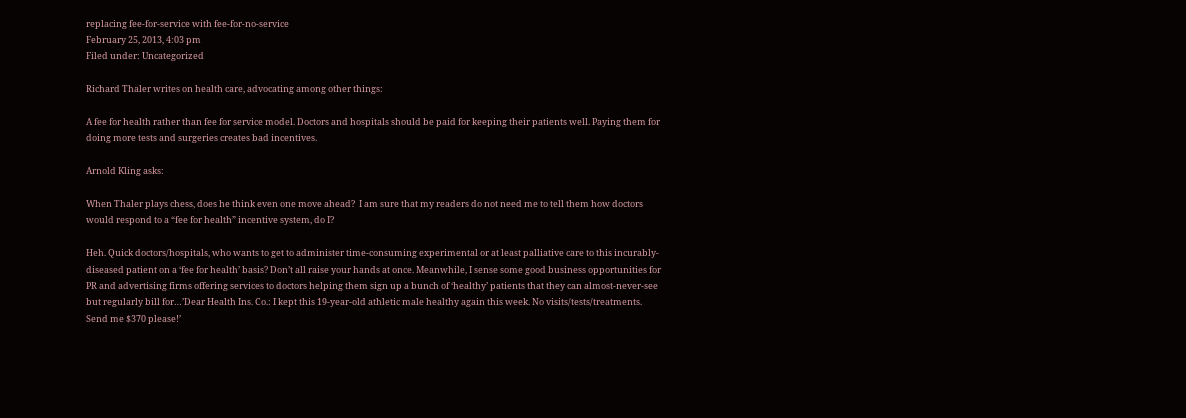replacing fee-for-service with fee-for-no-service
February 25, 2013, 4:03 pm
Filed under: Uncategorized

Richard Thaler writes on health care, advocating among other things:

A fee for health rather than fee for service model. Doctors and hospitals should be paid for keeping their patients well. Paying them for doing more tests and surgeries creates bad incentives.

Arnold Kling asks:

When Thaler plays chess, does he think even one move ahead?  I am sure that my readers do not need me to tell them how doctors would respond to a “fee for health” incentive system, do I?

Heh. Quick doctors/hospitals, who wants to get to administer time-consuming experimental or at least palliative care to this incurably-diseased patient on a ‘fee for health’ basis? Don’t all raise your hands at once. Meanwhile, I sense some good business opportunities for PR and advertising firms offering services to doctors helping them sign up a bunch of ‘healthy’ patients that they can almost-never-see but regularly bill for…’Dear Health Ins. Co.: I kept this 19-year-old athletic male healthy again this week. No visits/tests/treatments. Send me $370 please!’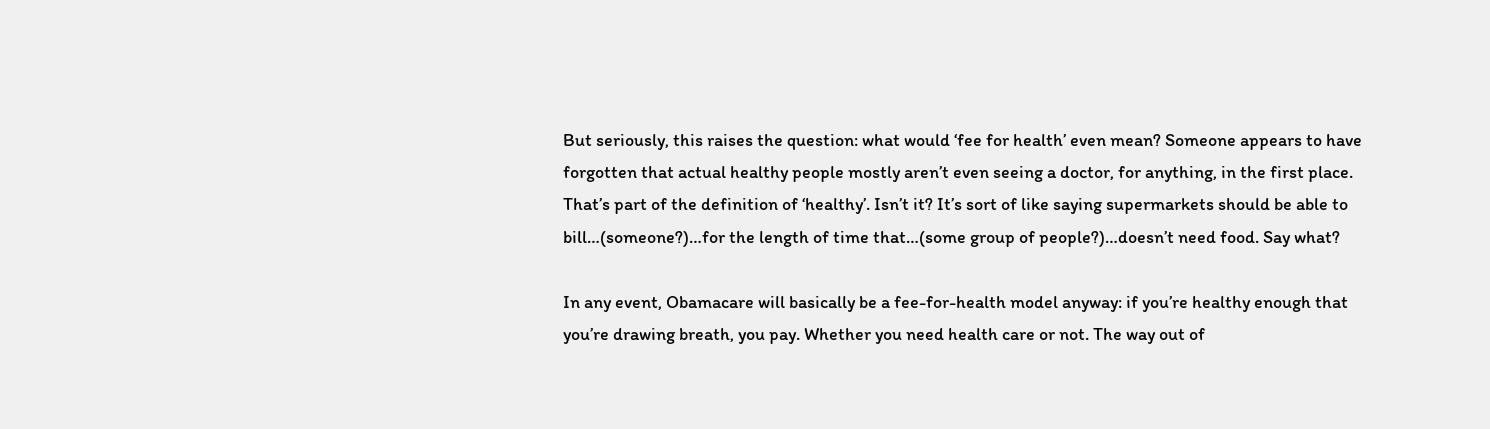But seriously, this raises the question: what would ‘fee for health’ even mean? Someone appears to have forgotten that actual healthy people mostly aren’t even seeing a doctor, for anything, in the first place. That’s part of the definition of ‘healthy’. Isn’t it? It’s sort of like saying supermarkets should be able to bill…(someone?)…for the length of time that…(some group of people?)…doesn’t need food. Say what?

In any event, Obamacare will basically be a fee-for-health model anyway: if you’re healthy enough that you’re drawing breath, you pay. Whether you need health care or not. The way out of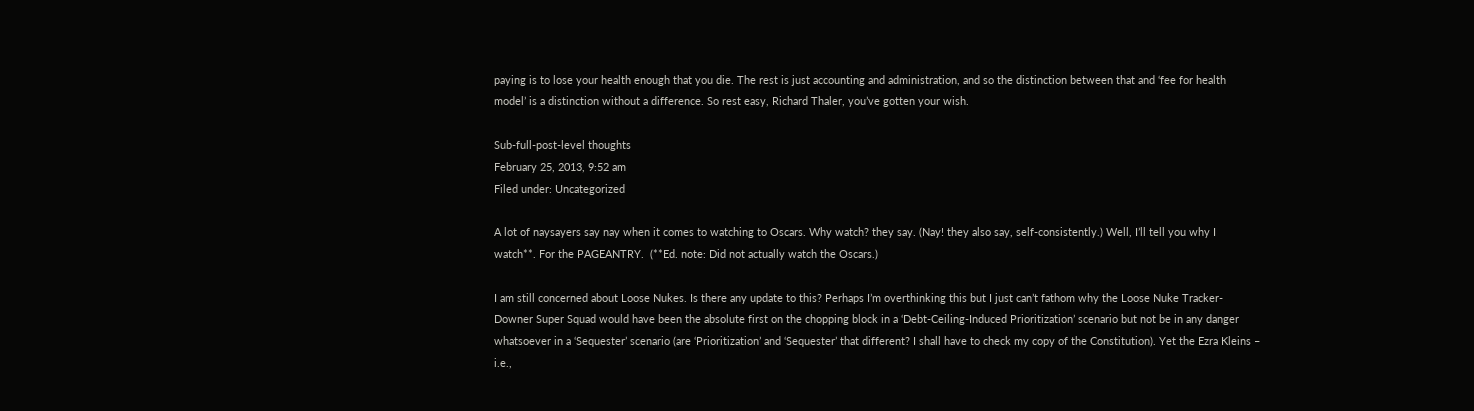paying is to lose your health enough that you die. The rest is just accounting and administration, and so the distinction between that and ‘fee for health model’ is a distinction without a difference. So rest easy, Richard Thaler, you’ve gotten your wish.

Sub-full-post-level thoughts
February 25, 2013, 9:52 am
Filed under: Uncategorized

A lot of naysayers say nay when it comes to watching to Oscars. Why watch? they say. (Nay! they also say, self-consistently.) Well, I’ll tell you why I watch**. For the PAGEANTRY.  (**Ed. note: Did not actually watch the Oscars.)

I am still concerned about Loose Nukes. Is there any update to this? Perhaps I’m overthinking this but I just can’t fathom why the Loose Nuke Tracker-Downer Super Squad would have been the absolute first on the chopping block in a ‘Debt-Ceiling-Induced Prioritization’ scenario but not be in any danger whatsoever in a ‘Sequester’ scenario (are ‘Prioritization’ and ‘Sequester’ that different? I shall have to check my copy of the Constitution). Yet the Ezra Kleins – i.e.,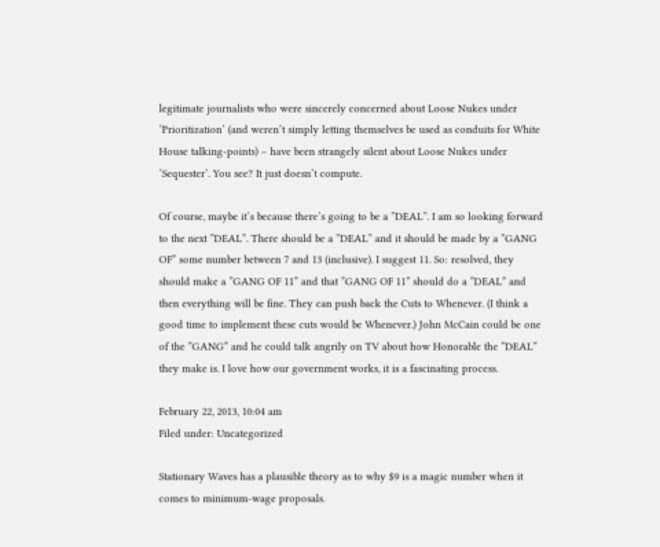legitimate journalists who were sincerely concerned about Loose Nukes under ‘Prioritization’ (and weren’t simply letting themselves be used as conduits for White House talking-points) – have been strangely silent about Loose Nukes under ‘Sequester’. You see? It just doesn’t compute.

Of course, maybe it’s because there’s going to be a ”DEAL”. I am so looking forward to the next ”DEAL”. There should be a ”DEAL” and it should be made by a ”GANG OF” some number between 7 and 13 (inclusive). I suggest 11. So: resolved, they should make a ”GANG OF 11” and that ”GANG OF 11” should do a ”DEAL” and then everything will be fine. They can push back the Cuts to Whenever. (I think a good time to implement these cuts would be Whenever.) John McCain could be one of the ”GANG” and he could talk angrily on TV about how Honorable the ”DEAL” they make is. I love how our government works, it is a fascinating process.

February 22, 2013, 10:04 am
Filed under: Uncategorized

Stationary Waves has a plausible theory as to why $9 is a magic number when it comes to minimum-wage proposals.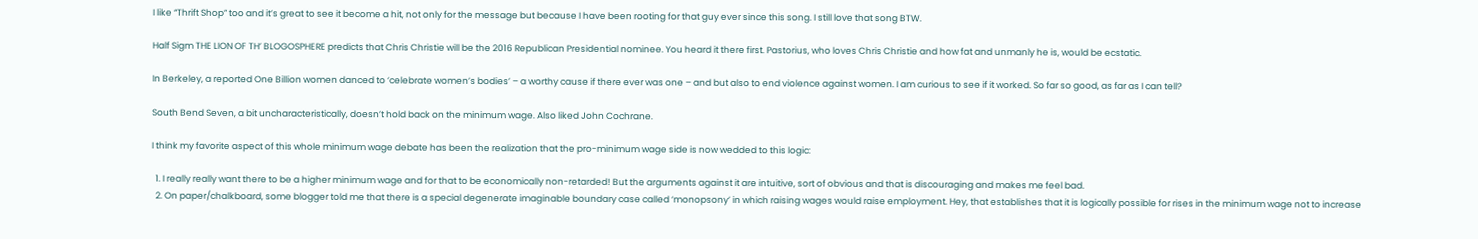I like “Thrift Shop” too and it’s great to see it become a hit, not only for the message but because I have been rooting for that guy ever since this song. I still love that song BTW.

Half Sigm THE LION OF TH’ BLOGOSPHERE predicts that Chris Christie will be the 2016 Republican Presidential nominee. You heard it there first. Pastorius, who loves Chris Christie and how fat and unmanly he is, would be ecstatic.

In Berkeley, a reported One Billion women danced to ‘celebrate women’s bodies’ – a worthy cause if there ever was one – and but also to end violence against women. I am curious to see if it worked. So far so good, as far as I can tell?

South Bend Seven, a bit uncharacteristically, doesn’t hold back on the minimum wage. Also liked John Cochrane.

I think my favorite aspect of this whole minimum wage debate has been the realization that the pro-minimum wage side is now wedded to this logic:

  1. I really really want there to be a higher minimum wage and for that to be economically non-retarded! But the arguments against it are intuitive, sort of obvious and that is discouraging and makes me feel bad.
  2. On paper/chalkboard, some blogger told me that there is a special degenerate imaginable boundary case called ‘monopsony’ in which raising wages would raise employment. Hey, that establishes that it is logically possible for rises in the minimum wage not to increase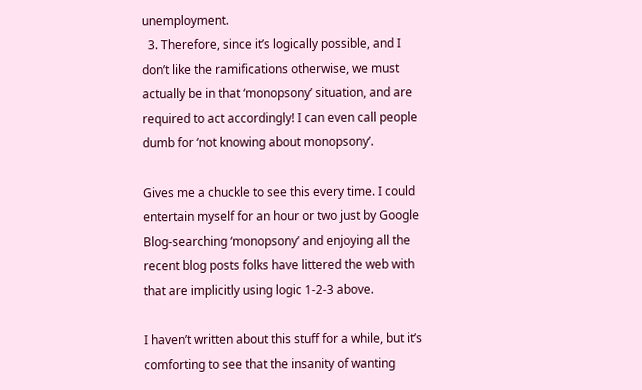unemployment.
  3. Therefore, since it’s logically possible, and I don’t like the ramifications otherwise, we must actually be in that ‘monopsony’ situation, and are required to act accordingly! I can even call people dumb for ‘not knowing about monopsony’.

Gives me a chuckle to see this every time. I could entertain myself for an hour or two just by Google Blog-searching ‘monopsony’ and enjoying all the recent blog posts folks have littered the web with that are implicitly using logic 1-2-3 above.

I haven’t written about this stuff for a while, but it’s comforting to see that the insanity of wanting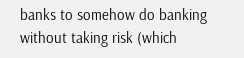banks to somehow do banking without taking risk (which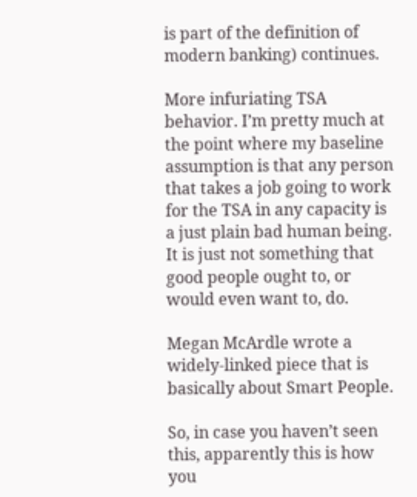is part of the definition of modern banking) continues.

More infuriating TSA behavior. I’m pretty much at the point where my baseline assumption is that any person that takes a job going to work for the TSA in any capacity is a just plain bad human being. It is just not something that good people ought to, or would even want to, do.

Megan McArdle wrote a widely-linked piece that is basically about Smart People.

So, in case you haven’t seen this, apparently this is how you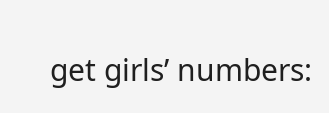get girls’ numbers: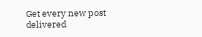Get every new post delivered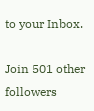to your Inbox.

Join 501 other followers